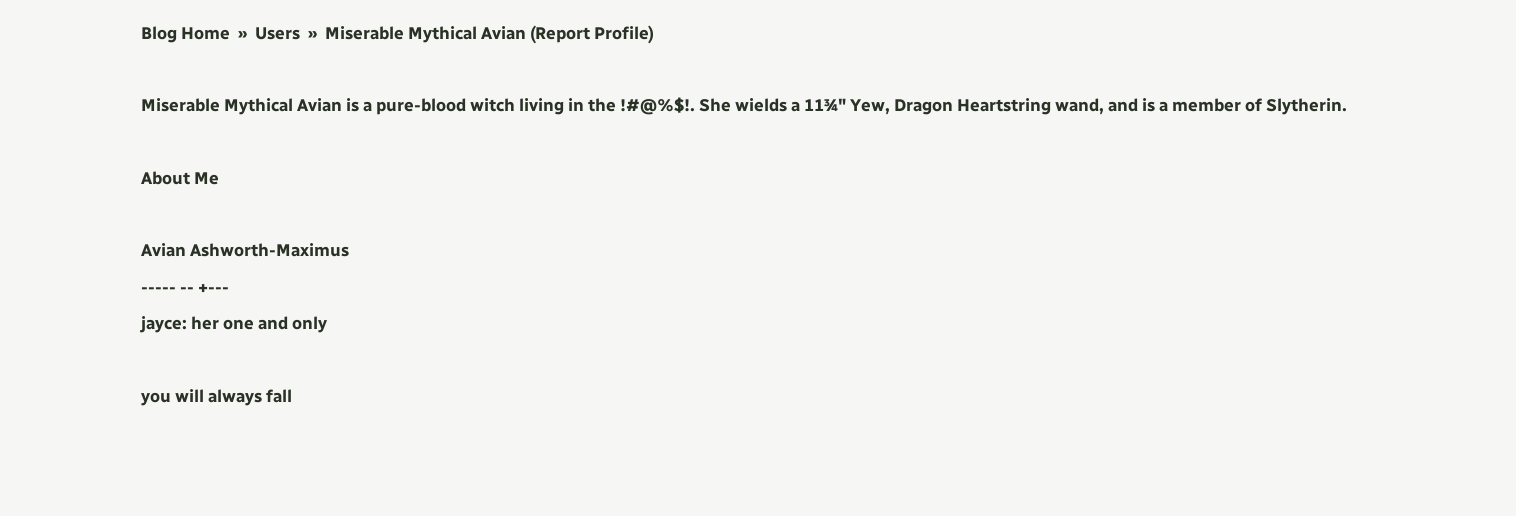Blog Home  »  Users  »  Miserable Mythical Avian (Report Profile)

Miserable Mythical Avian is a pure-blood witch living in the !#@%$!. She wields a 11¾" Yew, Dragon Heartstring wand, and is a member of Slytherin.

About Me

Avian Ashworth-Maximus
----- -- +---
jayce: her one and only

you will always fall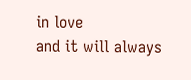in love
and it will always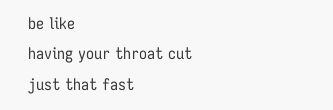be like
having your throat cut
just that fast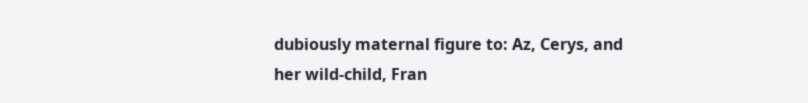dubiously maternal figure to: Az, Cerys, and her wild-child, Fran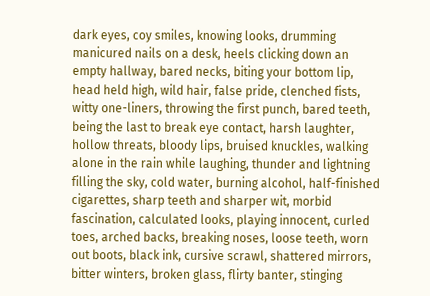dark eyes, coy smiles, knowing looks, drumming manicured nails on a desk, heels clicking down an empty hallway, bared necks, biting your bottom lip, head held high, wild hair, false pride, clenched fists, witty one-liners, throwing the first punch, bared teeth, being the last to break eye contact, harsh laughter, hollow threats, bloody lips, bruised knuckles, walking alone in the rain while laughing, thunder and lightning filling the sky, cold water, burning alcohol, half-finished cigarettes, sharp teeth and sharper wit, morbid fascination, calculated looks, playing innocent, curled toes, arched backs, breaking noses, loose teeth, worn out boots, black ink, cursive scrawl, shattered mirrors, bitter winters, broken glass, flirty banter, stinging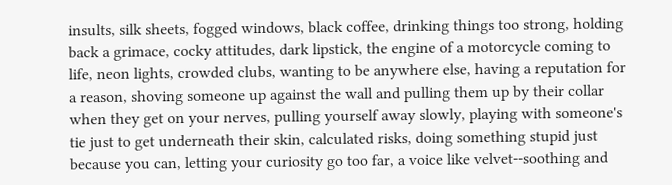insults, silk sheets, fogged windows, black coffee, drinking things too strong, holding back a grimace, cocky attitudes, dark lipstick, the engine of a motorcycle coming to life, neon lights, crowded clubs, wanting to be anywhere else, having a reputation for a reason, shoving someone up against the wall and pulling them up by their collar when they get on your nerves, pulling yourself away slowly, playing with someone's tie just to get underneath their skin, calculated risks, doing something stupid just because you can, letting your curiosity go too far, a voice like velvet--soothing and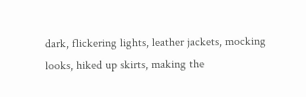dark, flickering lights, leather jackets, mocking looks, hiked up skirts, making the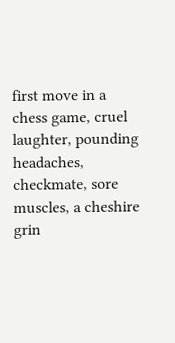first move in a chess game, cruel laughter, pounding headaches, checkmate, sore muscles, a cheshire grin